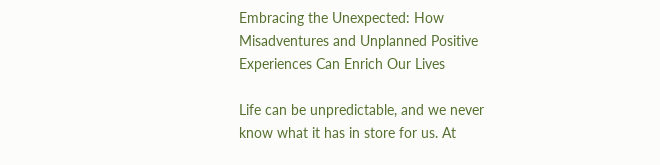Embracing the Unexpected: How Misadventures and Unplanned Positive Experiences Can Enrich Our Lives

Life can be unpredictable, and we never know what it has in store for us. At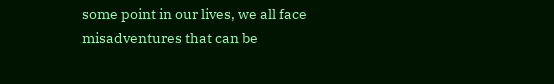some point in our lives, we all face misadventures that can be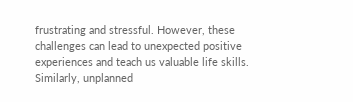frustrating and stressful. However, these challenges can lead to unexpected positive experiences and teach us valuable life skills. Similarly, unplanned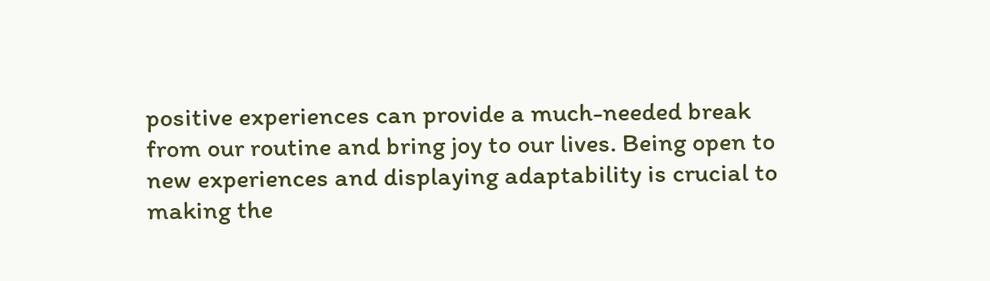positive experiences can provide a much-needed break from our routine and bring joy to our lives. Being open to new experiences and displaying adaptability is crucial to making the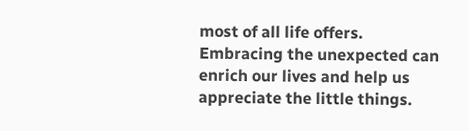most of all life offers. Embracing the unexpected can enrich our lives and help us appreciate the little things.